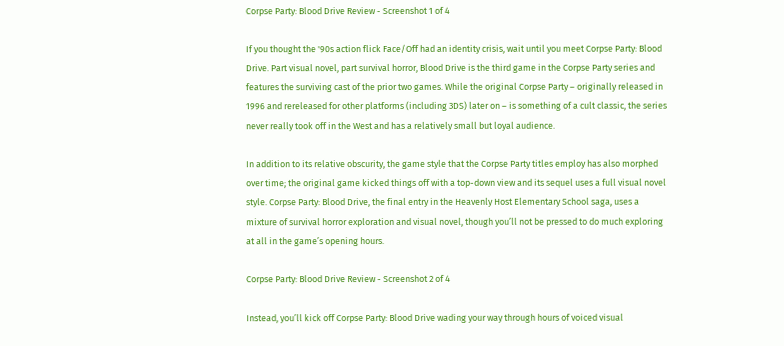Corpse Party: Blood Drive Review - Screenshot 1 of 4

If you thought the '90s action flick Face/Off had an identity crisis, wait until you meet Corpse Party: Blood Drive. Part visual novel, part survival horror, Blood Drive is the third game in the Corpse Party series and features the surviving cast of the prior two games. While the original Corpse Party – originally released in 1996 and rereleased for other platforms (including 3DS) later on – is something of a cult classic, the series never really took off in the West and has a relatively small but loyal audience.

In addition to its relative obscurity, the game style that the Corpse Party titles employ has also morphed over time; the original game kicked things off with a top-down view and its sequel uses a full visual novel style. Corpse Party: Blood Drive, the final entry in the Heavenly Host Elementary School saga, uses a mixture of survival horror exploration and visual novel, though you’ll not be pressed to do much exploring at all in the game’s opening hours.

Corpse Party: Blood Drive Review - Screenshot 2 of 4

Instead, you’ll kick off Corpse Party: Blood Drive wading your way through hours of voiced visual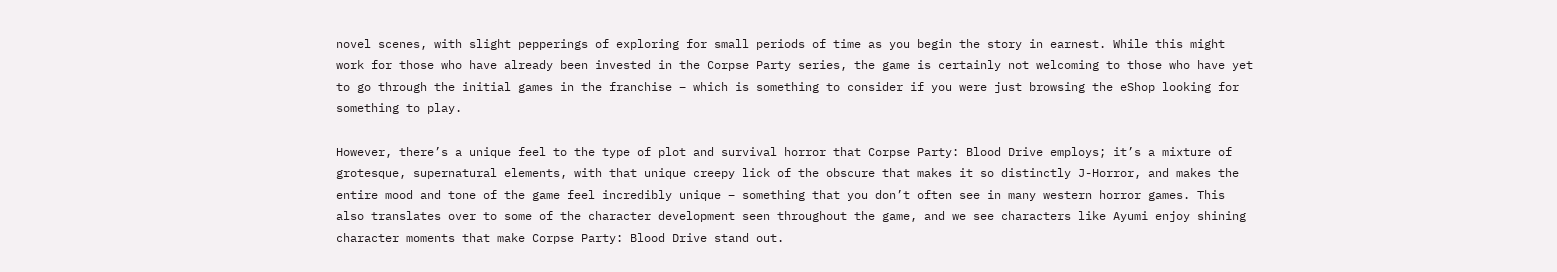novel scenes, with slight pepperings of exploring for small periods of time as you begin the story in earnest. While this might work for those who have already been invested in the Corpse Party series, the game is certainly not welcoming to those who have yet to go through the initial games in the franchise – which is something to consider if you were just browsing the eShop looking for something to play.

However, there’s a unique feel to the type of plot and survival horror that Corpse Party: Blood Drive employs; it’s a mixture of grotesque, supernatural elements, with that unique creepy lick of the obscure that makes it so distinctly J-Horror, and makes the entire mood and tone of the game feel incredibly unique – something that you don’t often see in many western horror games. This also translates over to some of the character development seen throughout the game, and we see characters like Ayumi enjoy shining character moments that make Corpse Party: Blood Drive stand out.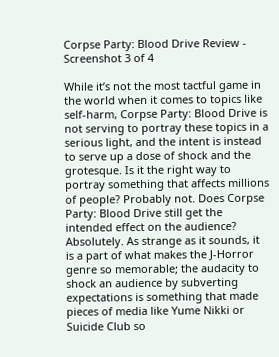Corpse Party: Blood Drive Review - Screenshot 3 of 4

While it’s not the most tactful game in the world when it comes to topics like self-harm, Corpse Party: Blood Drive is not serving to portray these topics in a serious light, and the intent is instead to serve up a dose of shock and the grotesque. Is it the right way to portray something that affects millions of people? Probably not. Does Corpse Party: Blood Drive still get the intended effect on the audience? Absolutely. As strange as it sounds, it is a part of what makes the J-Horror genre so memorable; the audacity to shock an audience by subverting expectations is something that made pieces of media like Yume Nikki or Suicide Club so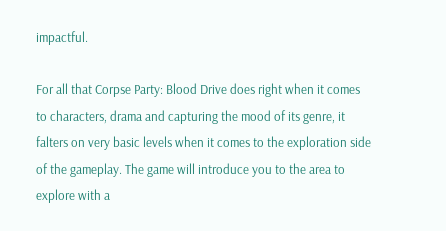impactful.

For all that Corpse Party: Blood Drive does right when it comes to characters, drama and capturing the mood of its genre, it falters on very basic levels when it comes to the exploration side of the gameplay. The game will introduce you to the area to explore with a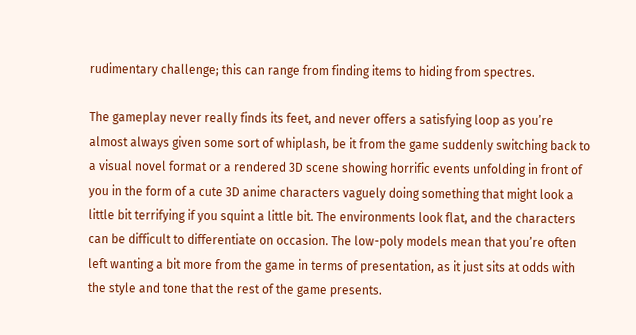rudimentary challenge; this can range from finding items to hiding from spectres.

The gameplay never really finds its feet, and never offers a satisfying loop as you’re almost always given some sort of whiplash, be it from the game suddenly switching back to a visual novel format or a rendered 3D scene showing horrific events unfolding in front of you in the form of a cute 3D anime characters vaguely doing something that might look a little bit terrifying if you squint a little bit. The environments look flat, and the characters can be difficult to differentiate on occasion. The low-poly models mean that you’re often left wanting a bit more from the game in terms of presentation, as it just sits at odds with the style and tone that the rest of the game presents.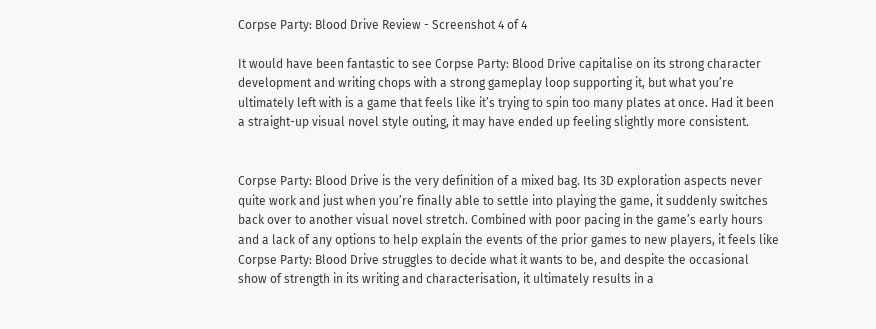Corpse Party: Blood Drive Review - Screenshot 4 of 4

It would have been fantastic to see Corpse Party: Blood Drive capitalise on its strong character development and writing chops with a strong gameplay loop supporting it, but what you’re ultimately left with is a game that feels like it’s trying to spin too many plates at once. Had it been a straight-up visual novel style outing, it may have ended up feeling slightly more consistent.


Corpse Party: Blood Drive is the very definition of a mixed bag. Its 3D exploration aspects never quite work and just when you’re finally able to settle into playing the game, it suddenly switches back over to another visual novel stretch. Combined with poor pacing in the game’s early hours and a lack of any options to help explain the events of the prior games to new players, it feels like Corpse Party: Blood Drive struggles to decide what it wants to be, and despite the occasional show of strength in its writing and characterisation, it ultimately results in a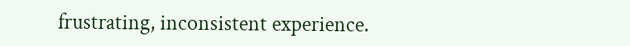frustrating, inconsistent experience.